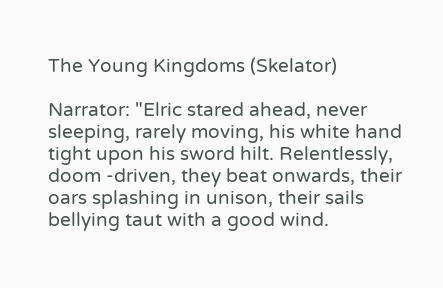The Young Kingdoms (Skelator)

Narrator: "Elric stared ahead, never sleeping, rarely moving, his white hand tight upon his sword hilt. Relentlessly, doom -driven, they beat onwards, their oars splashing in unison, their sails bellying taut with a good wind.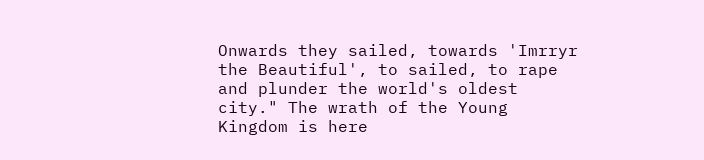Onwards they sailed, towards 'Imrryr the Beautiful', to sailed, to rape and plunder the world's oldest city." The wrath of the Young Kingdom is here